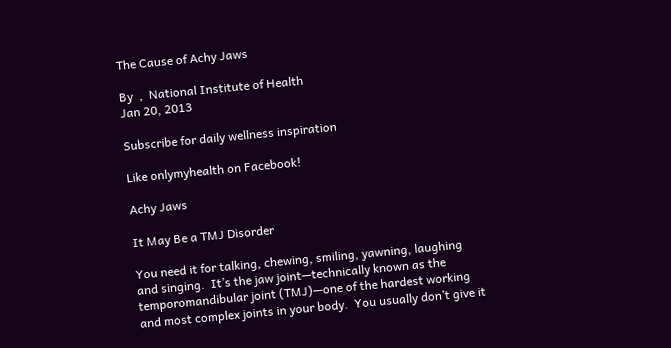The Cause of Achy Jaws

By  ,  National Institute of Health
Jan 20, 2013

Subscribe for daily wellness inspiration

Like onlymyhealth on Facebook!

Achy Jaws

It May Be a TMJ Disorder

You need it for talking, chewing, smiling, yawning, laughing and singing.  It’s the jaw joint—technically known as the temporomandibular joint (TMJ)—one of the hardest working and most complex joints in your body.  You usually don’t give it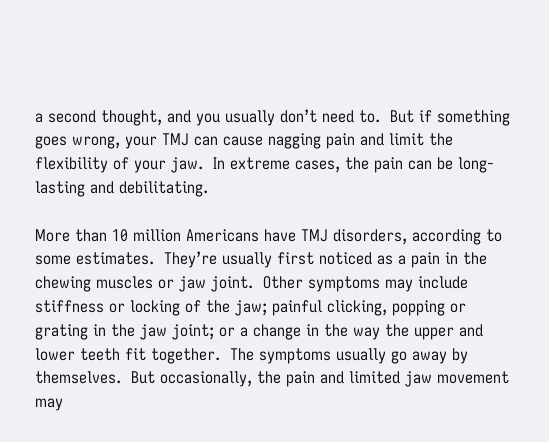a second thought, and you usually don’t need to.  But if something goes wrong, your TMJ can cause nagging pain and limit the flexibility of your jaw.  In extreme cases, the pain can be long-lasting and debilitating.

More than 10 million Americans have TMJ disorders, according to some estimates.  They’re usually first noticed as a pain in the chewing muscles or jaw joint.  Other symptoms may include stiffness or locking of the jaw; painful clicking, popping or grating in the jaw joint; or a change in the way the upper and lower teeth fit together.  The symptoms usually go away by themselves.  But occasionally, the pain and limited jaw movement may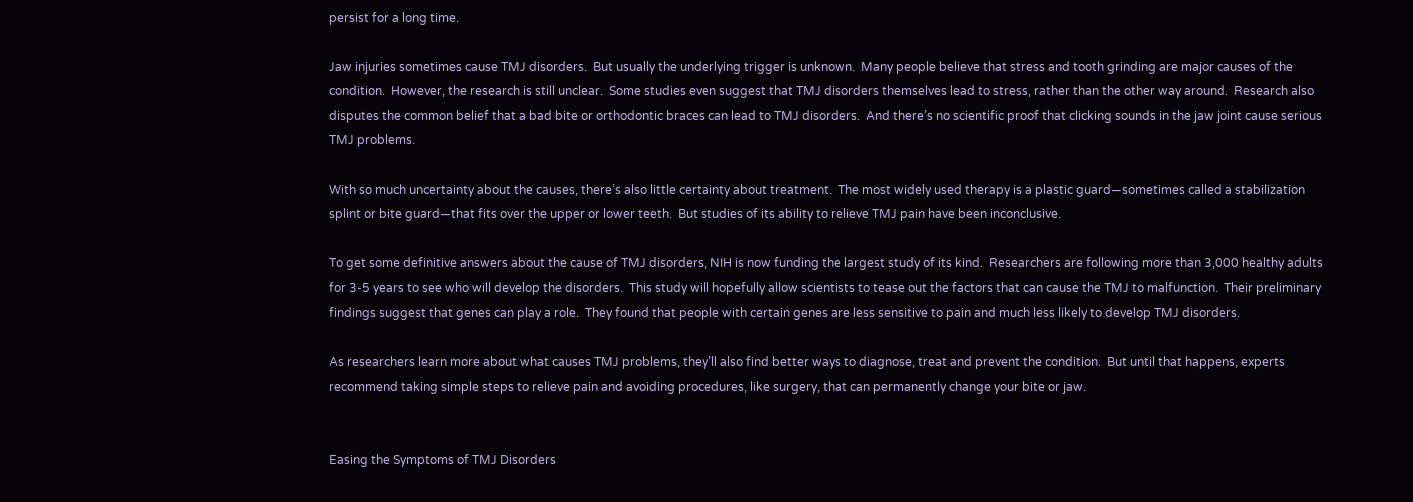persist for a long time.

Jaw injuries sometimes cause TMJ disorders.  But usually the underlying trigger is unknown.  Many people believe that stress and tooth grinding are major causes of the condition.  However, the research is still unclear.  Some studies even suggest that TMJ disorders themselves lead to stress, rather than the other way around.  Research also disputes the common belief that a bad bite or orthodontic braces can lead to TMJ disorders.  And there’s no scientific proof that clicking sounds in the jaw joint cause serious TMJ problems.

With so much uncertainty about the causes, there’s also little certainty about treatment.  The most widely used therapy is a plastic guard—sometimes called a stabilization splint or bite guard—that fits over the upper or lower teeth.  But studies of its ability to relieve TMJ pain have been inconclusive.

To get some definitive answers about the cause of TMJ disorders, NIH is now funding the largest study of its kind.  Researchers are following more than 3,000 healthy adults for 3-5 years to see who will develop the disorders.  This study will hopefully allow scientists to tease out the factors that can cause the TMJ to malfunction.  Their preliminary findings suggest that genes can play a role.  They found that people with certain genes are less sensitive to pain and much less likely to develop TMJ disorders.

As researchers learn more about what causes TMJ problems, they’ll also find better ways to diagnose, treat and prevent the condition.  But until that happens, experts recommend taking simple steps to relieve pain and avoiding procedures, like surgery, that can permanently change your bite or jaw.


Easing the Symptoms of TMJ Disorders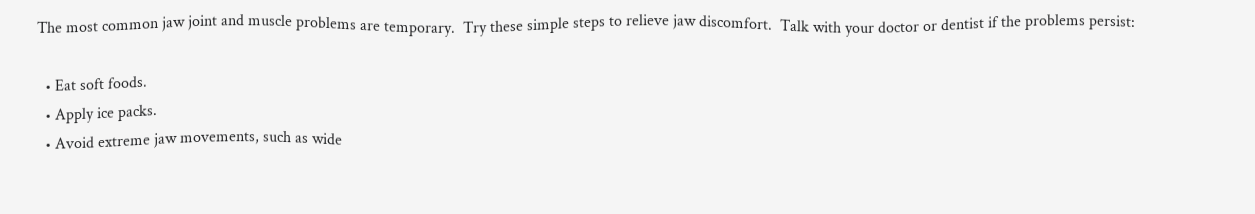The most common jaw joint and muscle problems are temporary.  Try these simple steps to relieve jaw discomfort.  Talk with your doctor or dentist if the problems persist:

  • Eat soft foods.
  • Apply ice packs.
  • Avoid extreme jaw movements, such as wide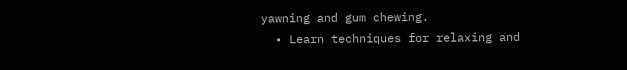yawning and gum chewing.
  • Learn techniques for relaxing and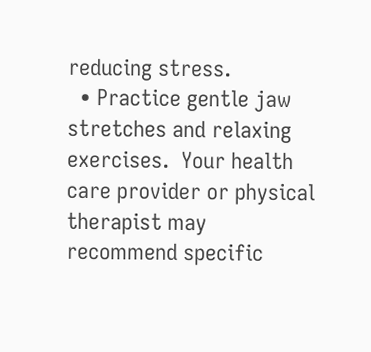reducing stress.
  • Practice gentle jaw stretches and relaxing exercises.  Your health care provider or physical therapist may recommend specific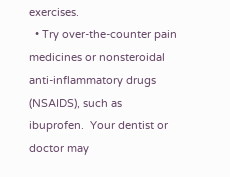exercises.
  • Try over-the-counter pain medicines or nonsteroidal anti-inflammatory drugs (NSAIDS), such as ibuprofen.  Your dentist or doctor may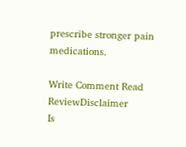prescribe stronger pain medications.

Write Comment Read ReviewDisclaimer
Is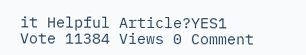it Helpful Article?YES1 Vote 11384 Views 0 Comment